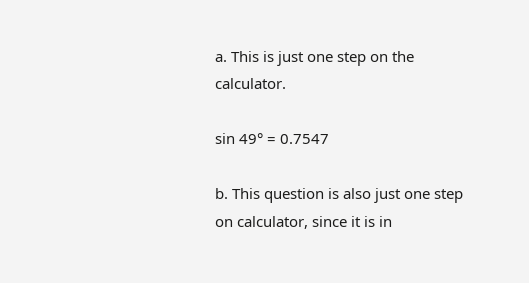a. This is just one step on the calculator.

sin 49° = 0.7547

b. This question is also just one step on calculator, since it is in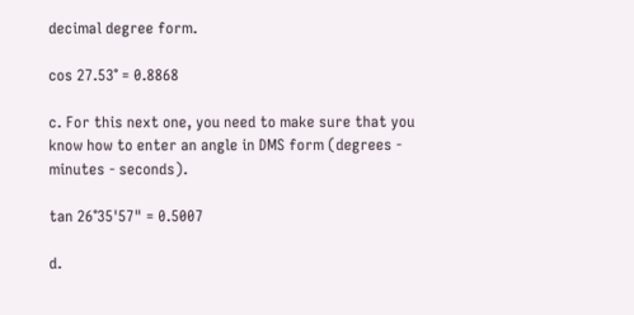decimal degree form.

cos 27.53° = 0.8868

c. For this next one, you need to make sure that you know how to enter an angle in DMS form (degrees - minutes - seconds).

tan 26°35'57" = 0.5007

d.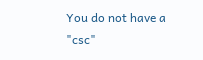You do not have a "csc"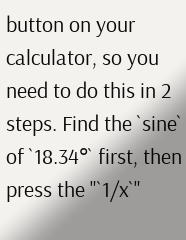button on your calculator, so you need to do this in 2 steps. Find the `sine` of `18.34°` first, then press the "`1/x`"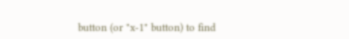button (or "x-1" button) to find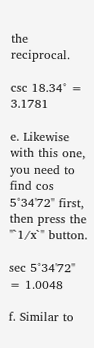the reciprocal.

csc 18.34° = 3.1781

e. Likewise with this one, you need to find cos 5°34'72" first, then press the "`1/x`" button.

sec 5°34'72" = 1.0048

f. Similar to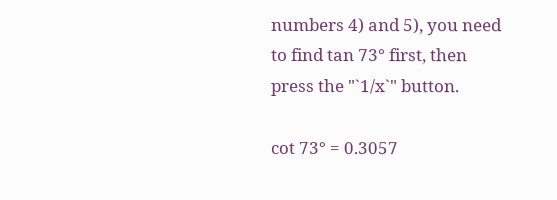numbers 4) and 5), you need to find tan 73° first, then press the "`1/x`" button.

cot 73° = 0.3057